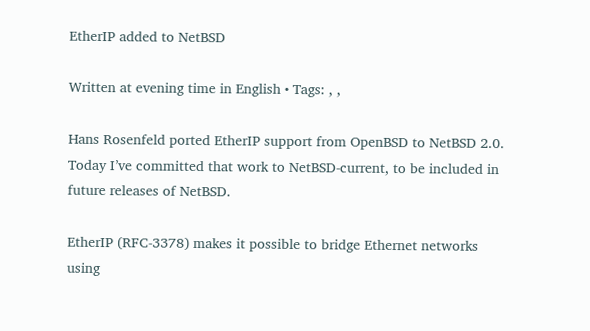EtherIP added to NetBSD

Written at evening time in English • Tags: , ,

Hans Rosenfeld ported EtherIP support from OpenBSD to NetBSD 2.0. Today I’ve committed that work to NetBSD-current, to be included in future releases of NetBSD.

EtherIP (RFC-3378) makes it possible to bridge Ethernet networks using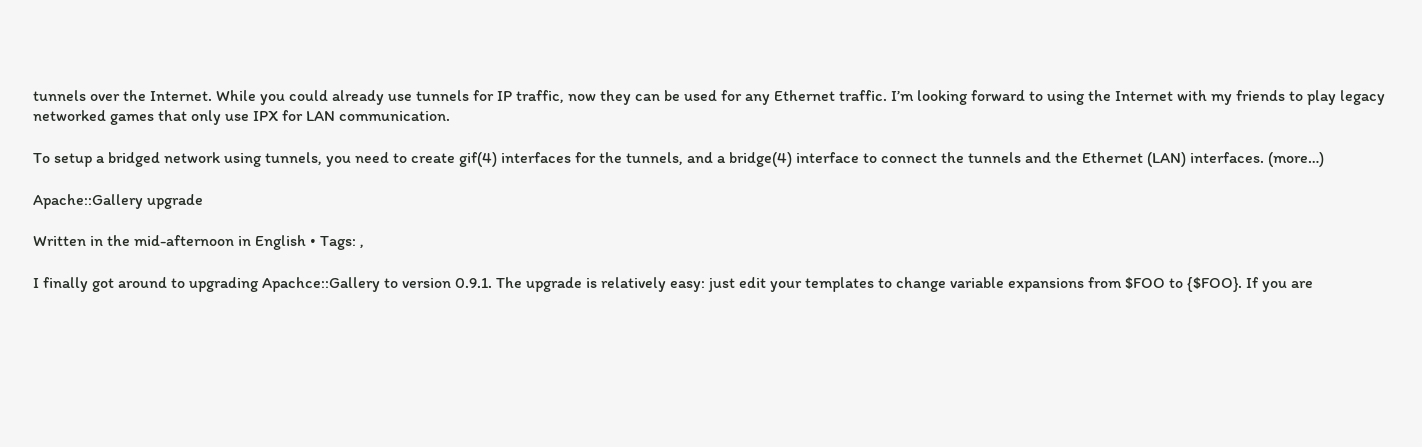tunnels over the Internet. While you could already use tunnels for IP traffic, now they can be used for any Ethernet traffic. I’m looking forward to using the Internet with my friends to play legacy networked games that only use IPX for LAN communication.

To setup a bridged network using tunnels, you need to create gif(4) interfaces for the tunnels, and a bridge(4) interface to connect the tunnels and the Ethernet (LAN) interfaces. (more…)

Apache::Gallery upgrade

Written in the mid-afternoon in English • Tags: ,

I finally got around to upgrading Apachce::Gallery to version 0.9.1. The upgrade is relatively easy: just edit your templates to change variable expansions from $FOO to {$FOO}. If you are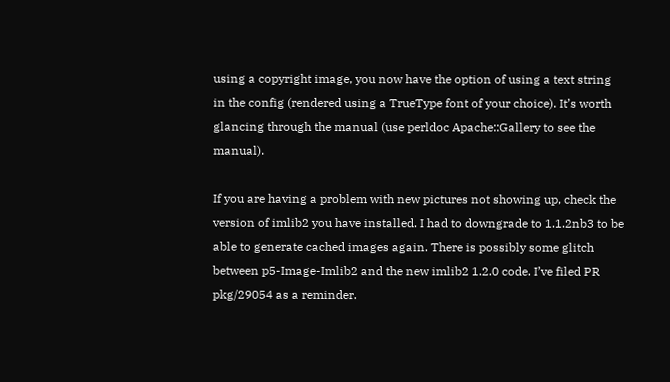using a copyright image, you now have the option of using a text string in the config (rendered using a TrueType font of your choice). It’s worth glancing through the manual (use perldoc Apache::Gallery to see the manual).

If you are having a problem with new pictures not showing up, check the version of imlib2 you have installed. I had to downgrade to 1.1.2nb3 to be able to generate cached images again. There is possibly some glitch between p5-Image-Imlib2 and the new imlib2 1.2.0 code. I’ve filed PR pkg/29054 as a reminder.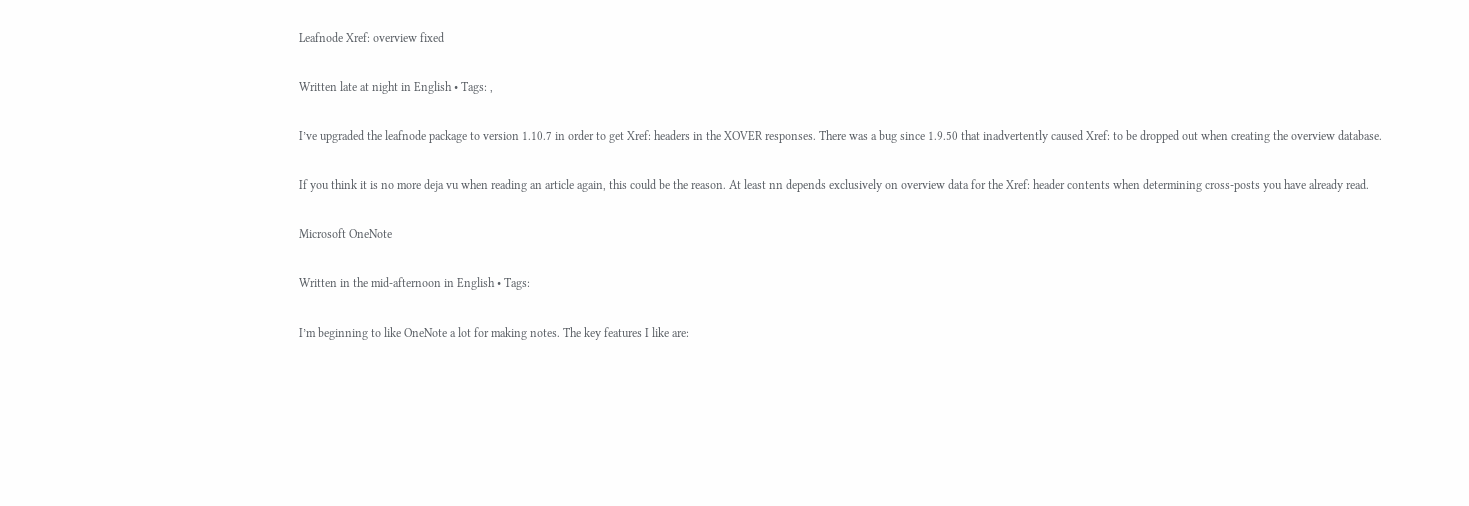Leafnode Xref: overview fixed

Written late at night in English • Tags: ,

I’ve upgraded the leafnode package to version 1.10.7 in order to get Xref: headers in the XOVER responses. There was a bug since 1.9.50 that inadvertently caused Xref: to be dropped out when creating the overview database.

If you think it is no more deja vu when reading an article again, this could be the reason. At least nn depends exclusively on overview data for the Xref: header contents when determining cross-posts you have already read.

Microsoft OneNote

Written in the mid-afternoon in English • Tags:

I’m beginning to like OneNote a lot for making notes. The key features I like are: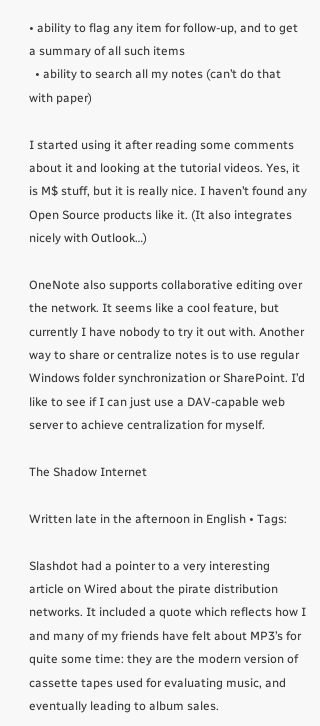• ability to flag any item for follow-up, and to get a summary of all such items
  • ability to search all my notes (can’t do that with paper)

I started using it after reading some comments about it and looking at the tutorial videos. Yes, it is M$ stuff, but it is really nice. I haven’t found any Open Source products like it. (It also integrates nicely with Outlook…)

OneNote also supports collaborative editing over the network. It seems like a cool feature, but currently I have nobody to try it out with. Another way to share or centralize notes is to use regular Windows folder synchronization or SharePoint. I’d like to see if I can just use a DAV-capable web server to achieve centralization for myself.

The Shadow Internet

Written late in the afternoon in English • Tags:

Slashdot had a pointer to a very interesting article on Wired about the pirate distribution networks. It included a quote which reflects how I and many of my friends have felt about MP3’s for quite some time: they are the modern version of cassette tapes used for evaluating music, and eventually leading to album sales.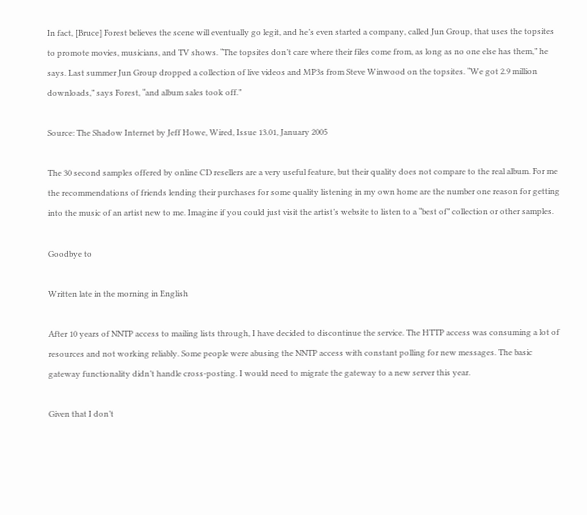In fact, [Bruce] Forest believes the scene will eventually go legit, and he’s even started a company, called Jun Group, that uses the topsites to promote movies, musicians, and TV shows. “The topsites don’t care where their files come from, as long as no one else has them,” he says. Last summer Jun Group dropped a collection of live videos and MP3s from Steve Winwood on the topsites. “We got 2.9 million downloads,” says Forest, “and album sales took off.”

Source: The Shadow Internet by Jeff Howe, Wired, Issue 13.01, January 2005

The 30 second samples offered by online CD resellers are a very useful feature, but their quality does not compare to the real album. For me the recommendations of friends lending their purchases for some quality listening in my own home are the number one reason for getting into the music of an artist new to me. Imagine if you could just visit the artist’s website to listen to a “best of” collection or other samples.

Goodbye to

Written late in the morning in English

After 10 years of NNTP access to mailing lists through, I have decided to discontinue the service. The HTTP access was consuming a lot of resources and not working reliably. Some people were abusing the NNTP access with constant polling for new messages. The basic gateway functionality didn’t handle cross-posting. I would need to migrate the gateway to a new server this year.

Given that I don’t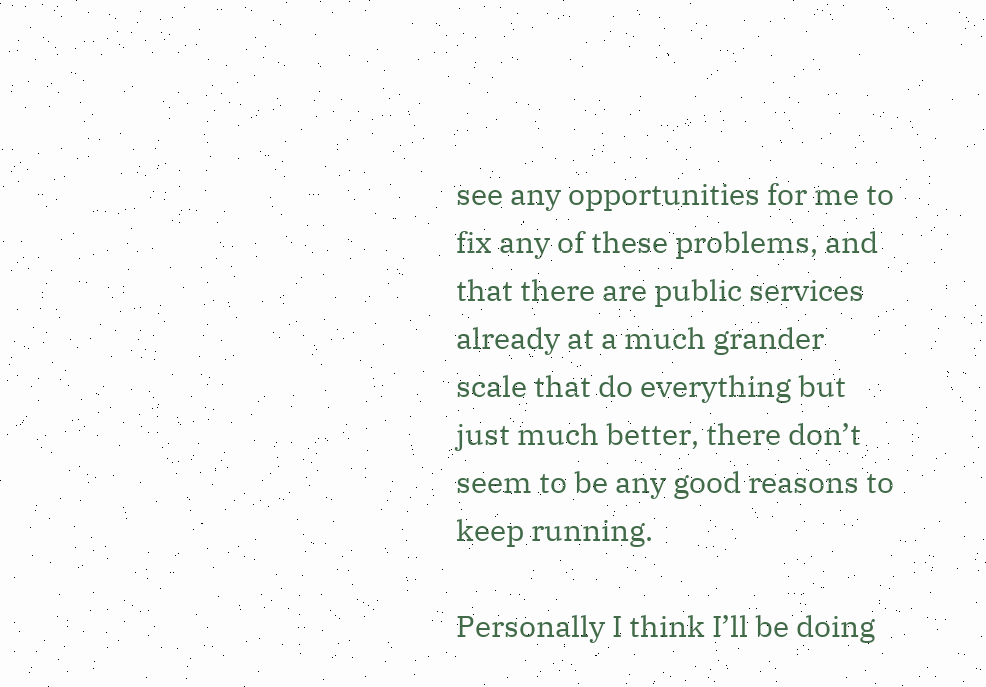see any opportunities for me to fix any of these problems, and that there are public services already at a much grander scale that do everything but just much better, there don’t seem to be any good reasons to keep running.

Personally I think I’ll be doing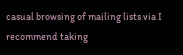casual browsing of mailing lists via I recommend taking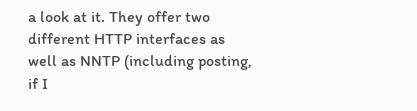a look at it. They offer two different HTTP interfaces as well as NNTP (including posting, if I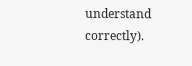understand correctly).